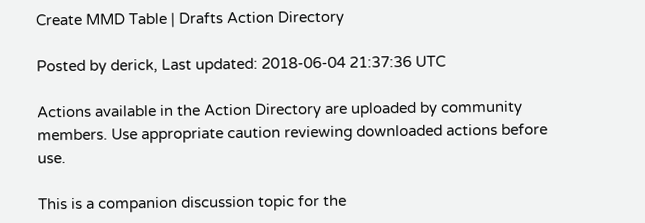Create MMD Table | Drafts Action Directory

Posted by derick, Last updated: 2018-06-04 21:37:36 UTC

Actions available in the Action Directory are uploaded by community members. Use appropriate caution reviewing downloaded actions before use.

This is a companion discussion topic for the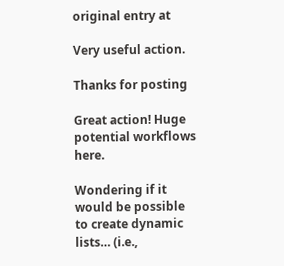original entry at

Very useful action.

Thanks for posting

Great action! Huge potential workflows here.

Wondering if it would be possible to create dynamic lists… (i.e.,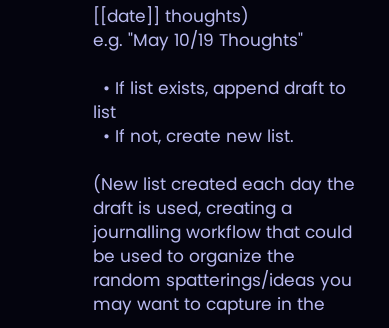[[date]] thoughts)
e.g. "May 10/19 Thoughts"

  • If list exists, append draft to list
  • If not, create new list.

(New list created each day the draft is used, creating a journalling workflow that could be used to organize the random spatterings/ideas you may want to capture in the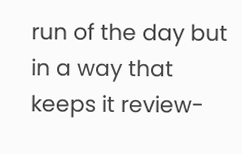run of the day but in a way that keeps it review-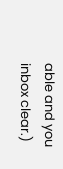able and you inbox clear.)